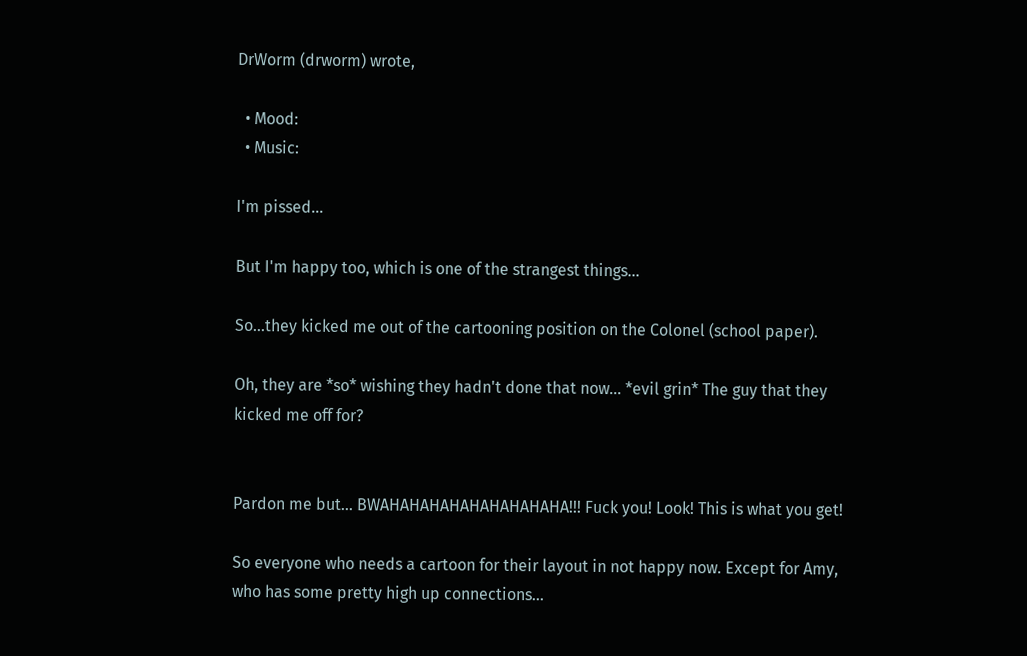DrWorm (drworm) wrote,

  • Mood:
  • Music:

I'm pissed...

But I'm happy too, which is one of the strangest things...

So...they kicked me out of the cartooning position on the Colonel (school paper).

Oh, they are *so* wishing they hadn't done that now... *evil grin* The guy that they kicked me off for?


Pardon me but... BWAHAHAHAHAHAHAHAHAHA!!! Fuck you! Look! This is what you get!

So everyone who needs a cartoon for their layout in not happy now. Except for Amy, who has some pretty high up connections...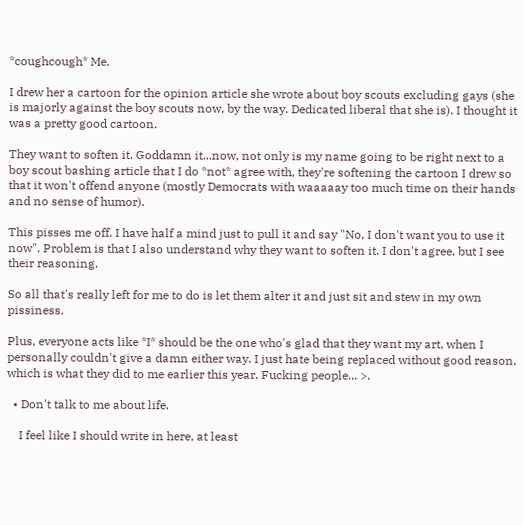*coughcough* Me.

I drew her a cartoon for the opinion article she wrote about boy scouts excluding gays (she is majorly against the boy scouts now, by the way. Dedicated liberal that she is). I thought it was a pretty good cartoon.

They want to soften it. Goddamn it...now, not only is my name going to be right next to a boy scout bashing article that I do *not* agree with, they're softening the cartoon I drew so that it won't offend anyone (mostly Democrats with waaaaay too much time on their hands and no sense of humor).

This pisses me off. I have half a mind just to pull it and say "No, I don't want you to use it now". Problem is that I also understand why they want to soften it. I don't agree, but I see their reasoning.

So all that's really left for me to do is let them alter it and just sit and stew in my own pissiness.

Plus, everyone acts like *I* should be the one who's glad that they want my art, when I personally couldn't give a damn either way. I just hate being replaced without good reason, which is what they did to me earlier this year. Fucking people... >.

  • Don't talk to me about life.

    I feel like I should write in here, at least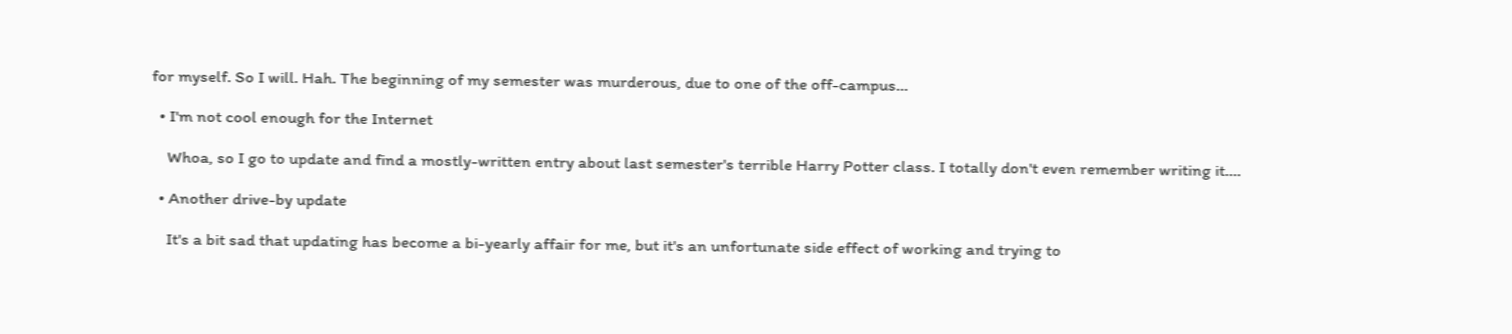for myself. So I will. Hah. The beginning of my semester was murderous, due to one of the off-campus…

  • I'm not cool enough for the Internet

    Whoa, so I go to update and find a mostly-written entry about last semester's terrible Harry Potter class. I totally don't even remember writing it.…

  • Another drive-by update

    It's a bit sad that updating has become a bi-yearly affair for me, but it's an unfortunate side effect of working and trying to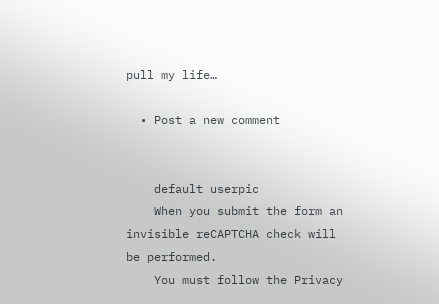pull my life…

  • Post a new comment


    default userpic
    When you submit the form an invisible reCAPTCHA check will be performed.
    You must follow the Privacy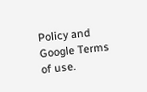Policy and Google Terms of use.